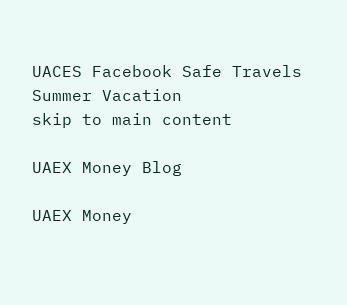UACES Facebook Safe Travels Summer Vacation
skip to main content

UAEX Money Blog

UAEX Money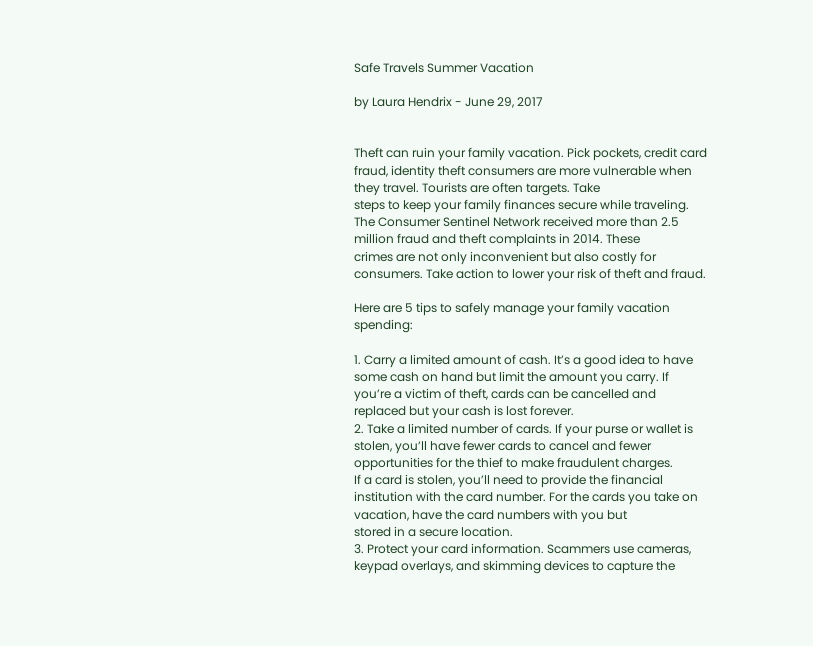Safe Travels Summer Vacation

by Laura Hendrix - June 29, 2017


Theft can ruin your family vacation. Pick pockets, credit card fraud, identity theft consumers are more vulnerable when they travel. Tourists are often targets. Take
steps to keep your family finances secure while traveling. The Consumer Sentinel Network received more than 2.5 million fraud and theft complaints in 2014. These
crimes are not only inconvenient but also costly for consumers. Take action to lower your risk of theft and fraud.

Here are 5 tips to safely manage your family vacation spending:

1. Carry a limited amount of cash. It’s a good idea to have some cash on hand but limit the amount you carry. If you’re a victim of theft, cards can be cancelled and
replaced but your cash is lost forever.
2. Take a limited number of cards. If your purse or wallet is stolen, you’ll have fewer cards to cancel and fewer opportunities for the thief to make fraudulent charges.
If a card is stolen, you’ll need to provide the financial institution with the card number. For the cards you take on vacation, have the card numbers with you but
stored in a secure location.
3. Protect your card information. Scammers use cameras, keypad overlays, and skimming devices to capture the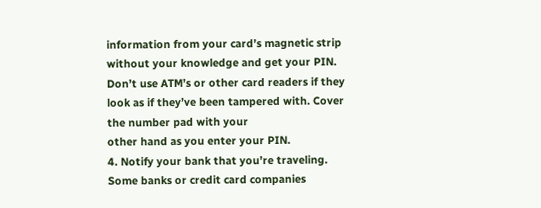information from your card’s magnetic strip
without your knowledge and get your PIN. Don’t use ATM’s or other card readers if they look as if they’ve been tampered with. Cover the number pad with your
other hand as you enter your PIN.
4. Notify your bank that you’re traveling. Some banks or credit card companies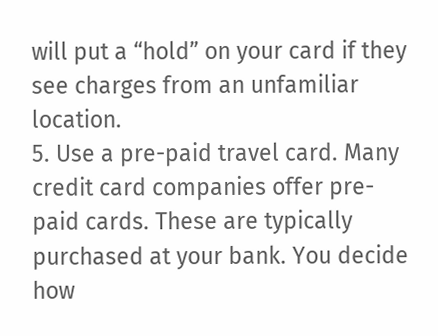will put a “hold” on your card if they see charges from an unfamiliar location.
5. Use a pre-paid travel card. Many credit card companies offer pre-paid cards. These are typically purchased at your bank. You decide how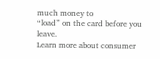much money to
“load” on the card before you leave.
Learn more about consumer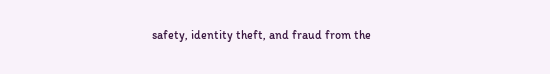safety, identity theft, and fraud from the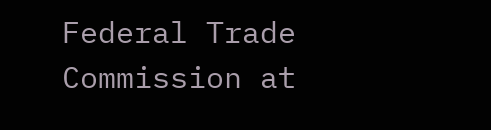Federal Trade Commission at